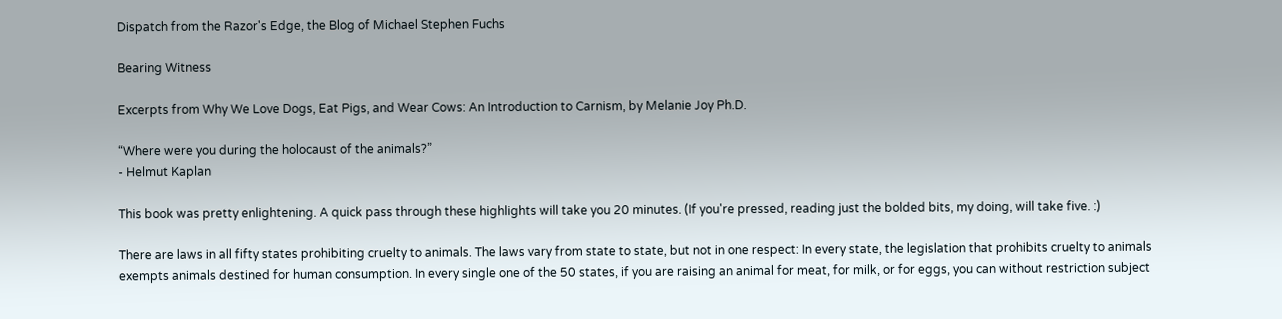Dispatch from the Razor's Edge, the Blog of Michael Stephen Fuchs

Bearing Witness

Excerpts from Why We Love Dogs, Eat Pigs, and Wear Cows: An Introduction to Carnism, by Melanie Joy Ph.D.

“Where were you during the holocaust of the animals?”
- Helmut Kaplan

This book was pretty enlightening. A quick pass through these highlights will take you 20 minutes. (If you're pressed, reading just the bolded bits, my doing, will take five. :)

There are laws in all fifty states prohibiting cruelty to animals. The laws vary from state to state, but not in one respect: In every state, the legislation that prohibits cruelty to animals exempts animals destined for human consumption. In every single one of the 50 states, if you are raising an animal for meat, for milk, or for eggs, you can without restriction subject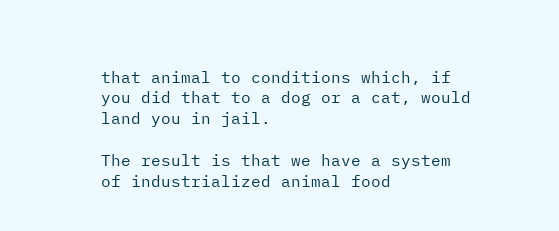that animal to conditions which, if you did that to a dog or a cat, would land you in jail.

The result is that we have a system of industrialized animal food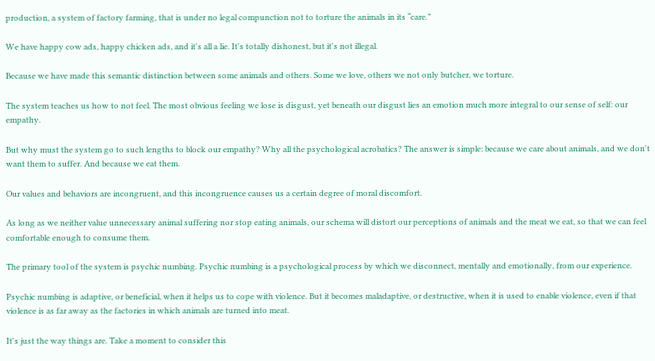production, a system of factory farming, that is under no legal compunction not to torture the animals in its “care.”

We have happy cow ads, happy chicken ads, and it's all a lie. It's totally dishonest, but it's not illegal.

Because we have made this semantic distinction between some animals and others. Some we love, others we not only butcher, we torture.

The system teaches us how to not feel. The most obvious feeling we lose is disgust, yet beneath our disgust lies an emotion much more integral to our sense of self: our empathy.

But why must the system go to such lengths to block our empathy? Why all the psychological acrobatics? The answer is simple: because we care about animals, and we don't want them to suffer. And because we eat them.

Our values and behaviors are incongruent, and this incongruence causes us a certain degree of moral discomfort.

As long as we neither value unnecessary animal suffering nor stop eating animals, our schema will distort our perceptions of animals and the meat we eat, so that we can feel comfortable enough to consume them.

The primary tool of the system is psychic numbing. Psychic numbing is a psychological process by which we disconnect, mentally and emotionally, from our experience.

Psychic numbing is adaptive, or beneficial, when it helps us to cope with violence. But it becomes maladaptive, or destructive, when it is used to enable violence, even if that violence is as far away as the factories in which animals are turned into meat.

It's just the way things are. Take a moment to consider this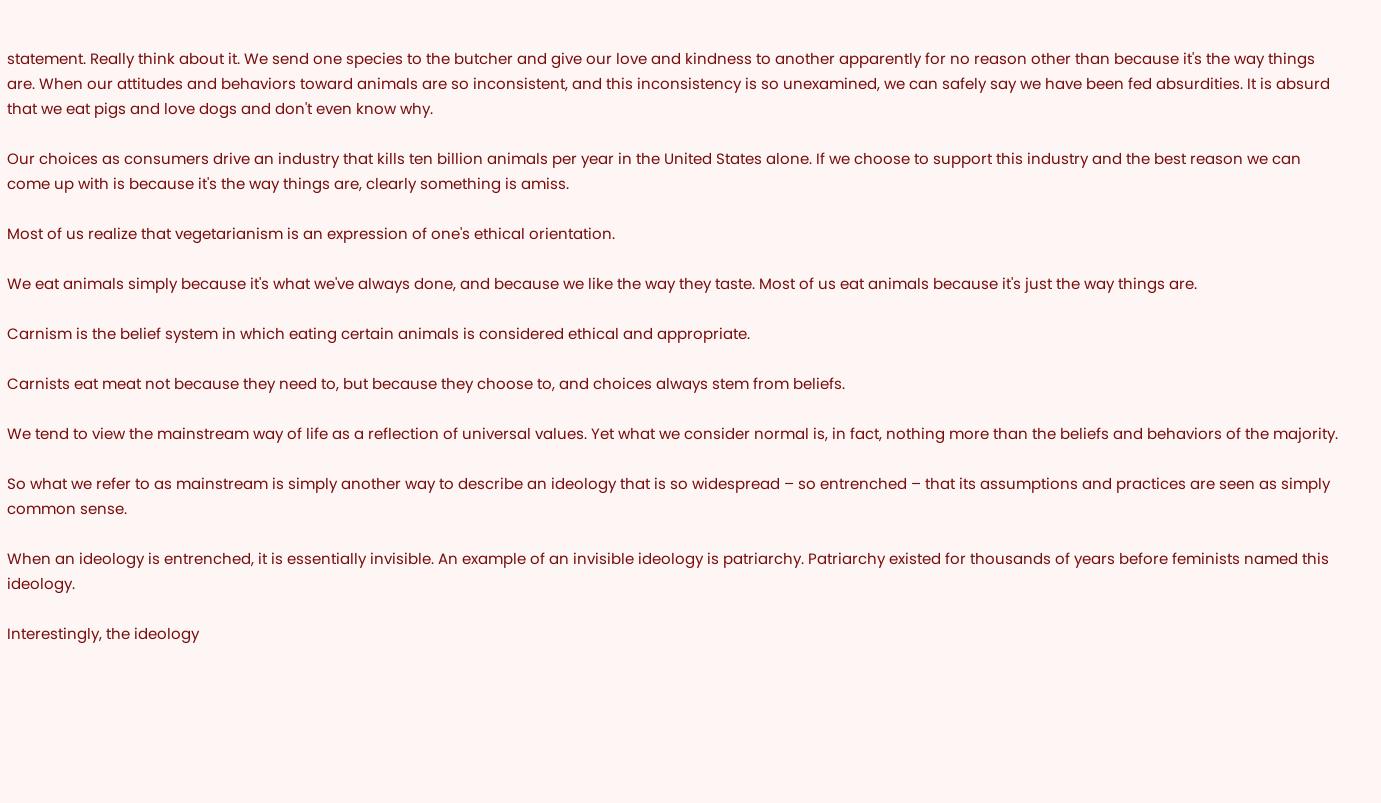statement. Really think about it. We send one species to the butcher and give our love and kindness to another apparently for no reason other than because it's the way things are. When our attitudes and behaviors toward animals are so inconsistent, and this inconsistency is so unexamined, we can safely say we have been fed absurdities. It is absurd that we eat pigs and love dogs and don't even know why.

Our choices as consumers drive an industry that kills ten billion animals per year in the United States alone. If we choose to support this industry and the best reason we can come up with is because it's the way things are, clearly something is amiss.

Most of us realize that vegetarianism is an expression of one's ethical orientation.

We eat animals simply because it's what we've always done, and because we like the way they taste. Most of us eat animals because it's just the way things are.

Carnism is the belief system in which eating certain animals is considered ethical and appropriate.

Carnists eat meat not because they need to, but because they choose to, and choices always stem from beliefs.

We tend to view the mainstream way of life as a reflection of universal values. Yet what we consider normal is, in fact, nothing more than the beliefs and behaviors of the majority.

So what we refer to as mainstream is simply another way to describe an ideology that is so widespread – so entrenched – that its assumptions and practices are seen as simply common sense.

When an ideology is entrenched, it is essentially invisible. An example of an invisible ideology is patriarchy. Patriarchy existed for thousands of years before feminists named this ideology.

Interestingly, the ideology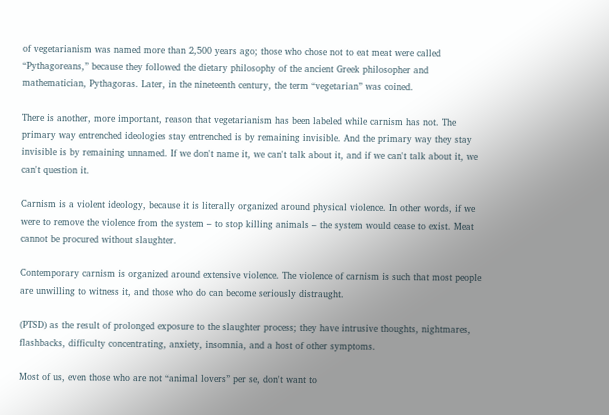of vegetarianism was named more than 2,500 years ago; those who chose not to eat meat were called “Pythagoreans,” because they followed the dietary philosophy of the ancient Greek philosopher and mathematician, Pythagoras. Later, in the nineteenth century, the term “vegetarian” was coined.

There is another, more important, reason that vegetarianism has been labeled while carnism has not. The primary way entrenched ideologies stay entrenched is by remaining invisible. And the primary way they stay invisible is by remaining unnamed. If we don't name it, we can't talk about it, and if we can't talk about it, we can't question it.

Carnism is a violent ideology, because it is literally organized around physical violence. In other words, if we were to remove the violence from the system – to stop killing animals – the system would cease to exist. Meat cannot be procured without slaughter.

Contemporary carnism is organized around extensive violence. The violence of carnism is such that most people are unwilling to witness it, and those who do can become seriously distraught.

(PTSD) as the result of prolonged exposure to the slaughter process; they have intrusive thoughts, nightmares, flashbacks, difficulty concentrating, anxiety, insomnia, and a host of other symptoms.

Most of us, even those who are not “animal lovers” per se, don't want to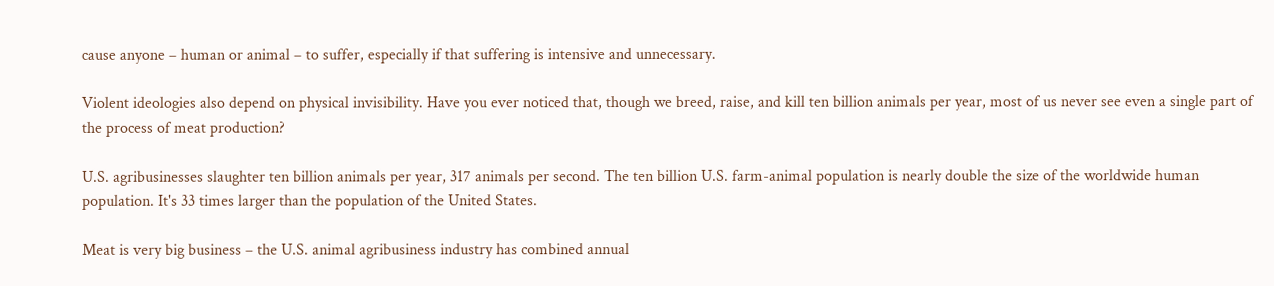cause anyone – human or animal – to suffer, especially if that suffering is intensive and unnecessary.

Violent ideologies also depend on physical invisibility. Have you ever noticed that, though we breed, raise, and kill ten billion animals per year, most of us never see even a single part of the process of meat production?

U.S. agribusinesses slaughter ten billion animals per year, 317 animals per second. The ten billion U.S. farm-animal population is nearly double the size of the worldwide human population. It's 33 times larger than the population of the United States.

Meat is very big business – the U.S. animal agribusiness industry has combined annual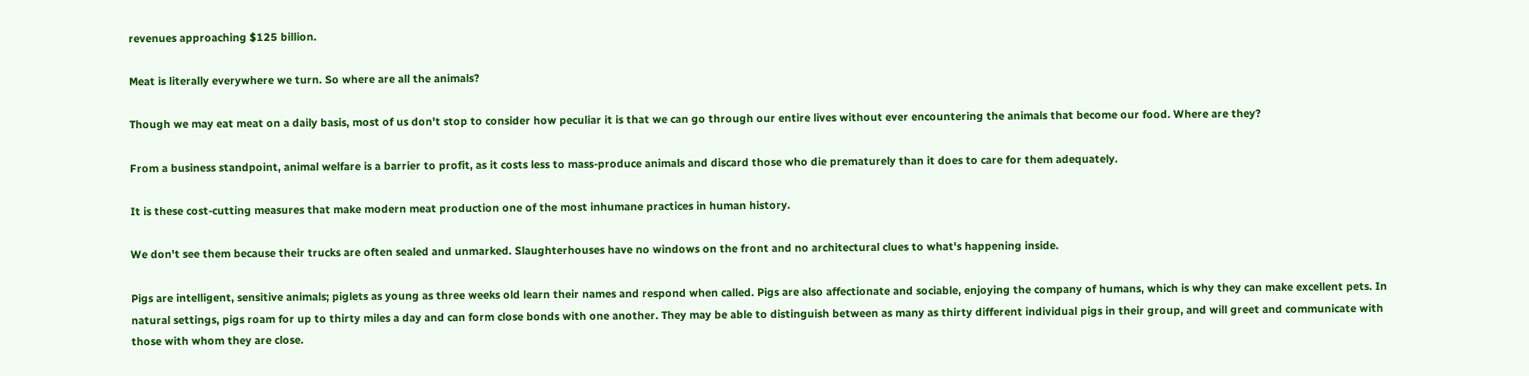revenues approaching $125 billion.

Meat is literally everywhere we turn. So where are all the animals?

Though we may eat meat on a daily basis, most of us don't stop to consider how peculiar it is that we can go through our entire lives without ever encountering the animals that become our food. Where are they?

From a business standpoint, animal welfare is a barrier to profit, as it costs less to mass-produce animals and discard those who die prematurely than it does to care for them adequately.

It is these cost-cutting measures that make modern meat production one of the most inhumane practices in human history.

We don't see them because their trucks are often sealed and unmarked. Slaughterhouses have no windows on the front and no architectural clues to what's happening inside.

Pigs are intelligent, sensitive animals; piglets as young as three weeks old learn their names and respond when called. Pigs are also affectionate and sociable, enjoying the company of humans, which is why they can make excellent pets. In natural settings, pigs roam for up to thirty miles a day and can form close bonds with one another. They may be able to distinguish between as many as thirty different individual pigs in their group, and will greet and communicate with those with whom they are close.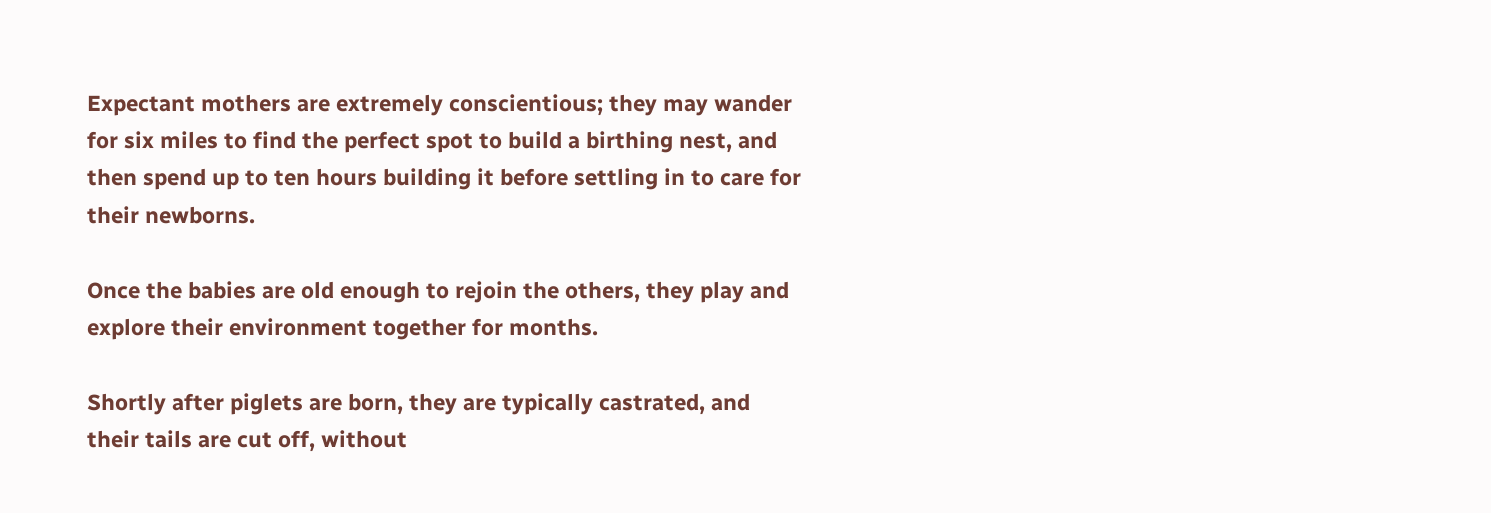Expectant mothers are extremely conscientious; they may wander for six miles to find the perfect spot to build a birthing nest, and then spend up to ten hours building it before settling in to care for their newborns.

Once the babies are old enough to rejoin the others, they play and explore their environment together for months.

Shortly after piglets are born, they are typically castrated, and their tails are cut off, without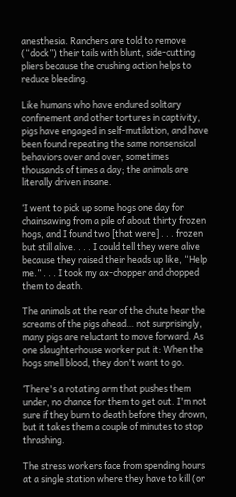anesthesia. Ranchers are told to remove (“dock”) their tails with blunt, side-cutting pliers because the crushing action helps to reduce bleeding.

Like humans who have endured solitary confinement and other tortures in captivity, pigs have engaged in self-mutilation, and have been found repeating the same nonsensical behaviors over and over, sometimes thousands of times a day; the animals are literally driven insane.

‘I went to pick up some hogs one day for chainsawing from a pile of about thirty frozen hogs, and I found two [that were] . . . frozen but still alive. . . . I could tell they were alive because they raised their heads up like, “Help me.” . . . I took my ax-chopper and chopped them to death.

The animals at the rear of the chute hear the screams of the pigs ahead… not surprisingly, many pigs are reluctant to move forward. As one slaughterhouse worker put it: When the hogs smell blood, they don't want to go.

‘There's a rotating arm that pushes them under, no chance for them to get out. I'm not sure if they burn to death before they drown, but it takes them a couple of minutes to stop thrashing.

The stress workers face from spending hours at a single station where they have to kill (or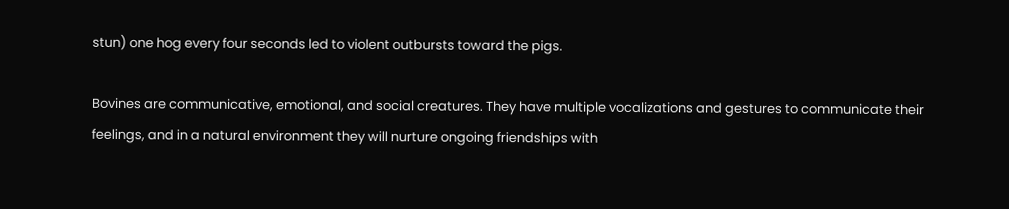stun) one hog every four seconds led to violent outbursts toward the pigs.

Bovines are communicative, emotional, and social creatures. They have multiple vocalizations and gestures to communicate their feelings, and in a natural environment they will nurture ongoing friendships with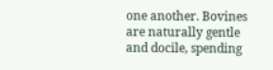one another. Bovines are naturally gentle and docile, spending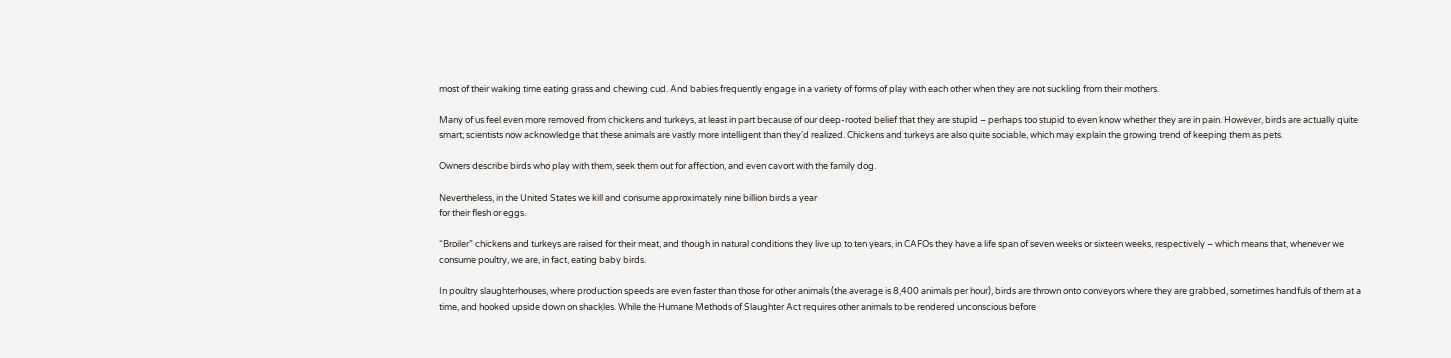most of their waking time eating grass and chewing cud. And babies frequently engage in a variety of forms of play with each other when they are not suckling from their mothers.

Many of us feel even more removed from chickens and turkeys, at least in part because of our deep-rooted belief that they are stupid – perhaps too stupid to even know whether they are in pain. However, birds are actually quite smart; scientists now acknowledge that these animals are vastly more intelligent than they'd realized. Chickens and turkeys are also quite sociable, which may explain the growing trend of keeping them as pets.

Owners describe birds who play with them, seek them out for affection, and even cavort with the family dog.

Nevertheless, in the United States we kill and consume approximately nine billion birds a year
for their flesh or eggs.

“Broiler” chickens and turkeys are raised for their meat, and though in natural conditions they live up to ten years, in CAFOs they have a life span of seven weeks or sixteen weeks, respectively – which means that, whenever we consume poultry, we are, in fact, eating baby birds.

In poultry slaughterhouses, where production speeds are even faster than those for other animals (the average is 8,400 animals per hour), birds are thrown onto conveyors where they are grabbed, sometimes handfuls of them at a time, and hooked upside down on shackles. While the Humane Methods of Slaughter Act requires other animals to be rendered unconscious before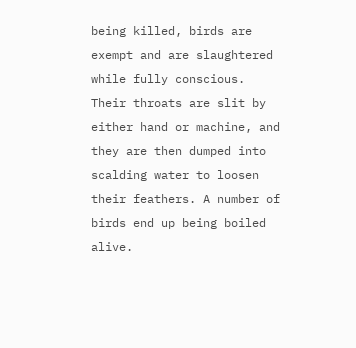being killed, birds are exempt and are slaughtered while fully conscious. Their throats are slit by either hand or machine, and they are then dumped into scalding water to loosen their feathers. A number of birds end up being boiled alive.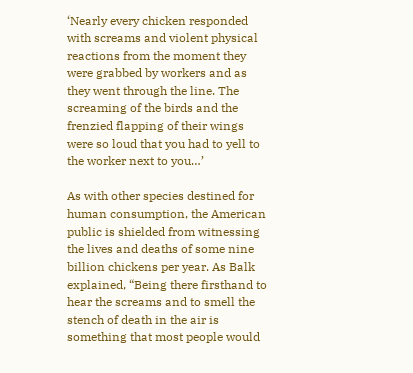‘Nearly every chicken responded with screams and violent physical reactions from the moment they were grabbed by workers and as they went through the line. The screaming of the birds and the frenzied flapping of their wings were so loud that you had to yell to the worker next to you…’

As with other species destined for human consumption, the American public is shielded from witnessing the lives and deaths of some nine billion chickens per year. As Balk explained, “Being there firsthand to hear the screams and to smell the stench of death in the air is something that most people would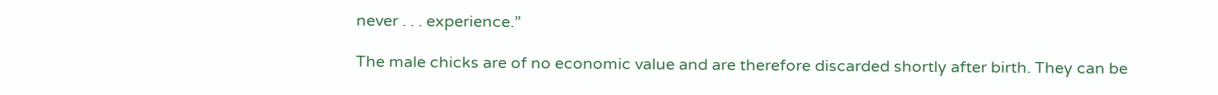never . . . experience.”

The male chicks are of no economic value and are therefore discarded shortly after birth. They can be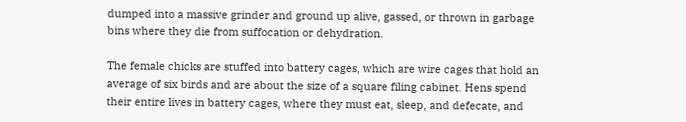dumped into a massive grinder and ground up alive, gassed, or thrown in garbage bins where they die from suffocation or dehydration.

The female chicks are stuffed into battery cages, which are wire cages that hold an average of six birds and are about the size of a square filing cabinet. Hens spend their entire lives in battery cages, where they must eat, sleep, and defecate, and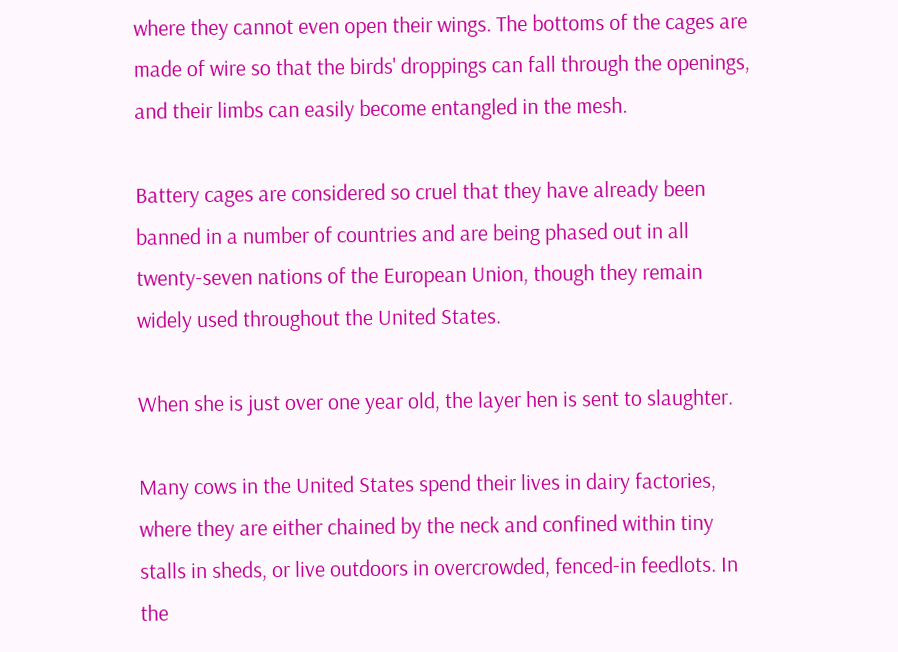where they cannot even open their wings. The bottoms of the cages are made of wire so that the birds' droppings can fall through the openings, and their limbs can easily become entangled in the mesh.

Battery cages are considered so cruel that they have already been banned in a number of countries and are being phased out in all twenty-seven nations of the European Union, though they remain widely used throughout the United States.

When she is just over one year old, the layer hen is sent to slaughter.

Many cows in the United States spend their lives in dairy factories, where they are either chained by the neck and confined within tiny stalls in sheds, or live outdoors in overcrowded, fenced-in feedlots. In the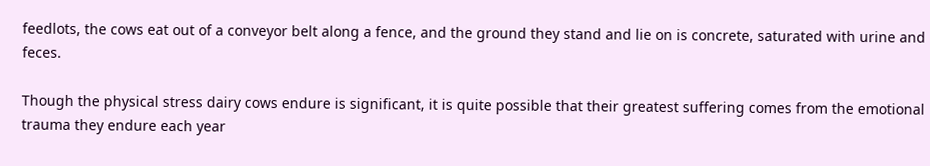feedlots, the cows eat out of a conveyor belt along a fence, and the ground they stand and lie on is concrete, saturated with urine and feces.

Though the physical stress dairy cows endure is significant, it is quite possible that their greatest suffering comes from the emotional trauma they endure each year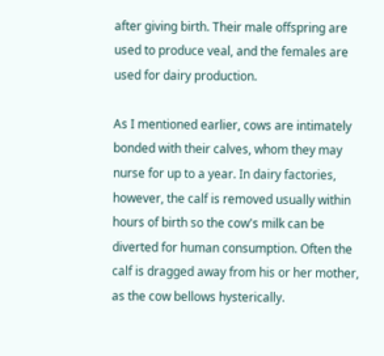after giving birth. Their male offspring are used to produce veal, and the females are used for dairy production.

As I mentioned earlier, cows are intimately bonded with their calves, whom they may nurse for up to a year. In dairy factories, however, the calf is removed usually within hours of birth so the cow's milk can be diverted for human consumption. Often the calf is dragged away from his or her mother, as the cow bellows hysterically.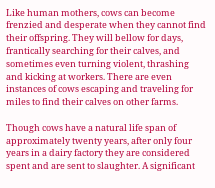Like human mothers, cows can become frenzied and desperate when they cannot find their offspring. They will bellow for days, frantically searching for their calves, and sometimes even turning violent, thrashing and kicking at workers. There are even instances of cows escaping and traveling for miles to find their calves on other farms.

Though cows have a natural life span of approximately twenty years, after only four years in a dairy factory they are considered spent and are sent to slaughter. A significant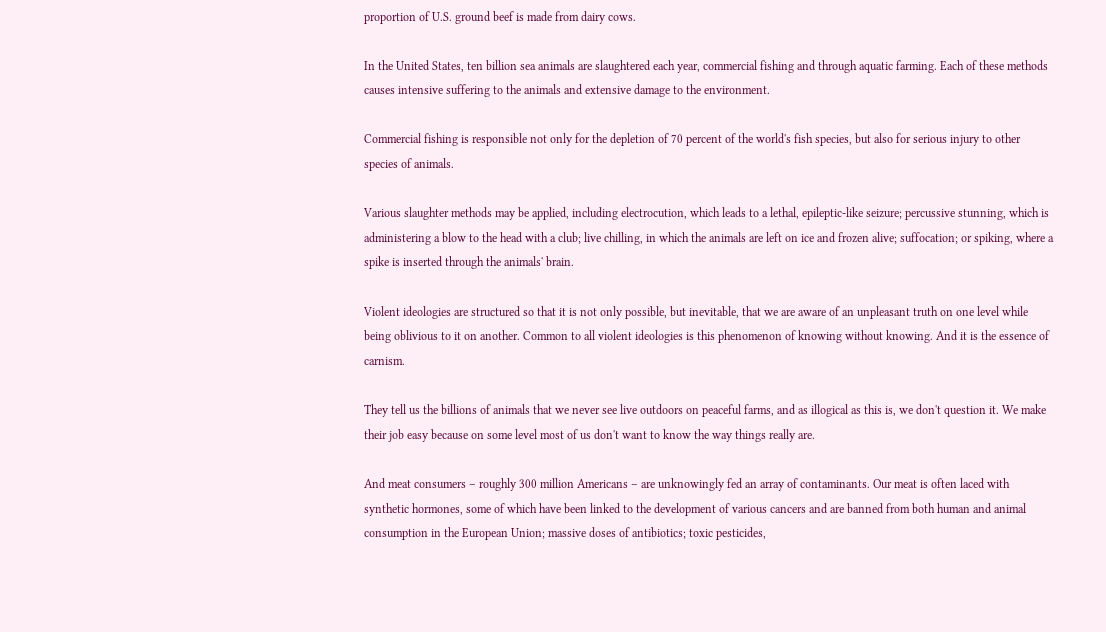proportion of U.S. ground beef is made from dairy cows.

In the United States, ten billion sea animals are slaughtered each year, commercial fishing and through aquatic farming. Each of these methods causes intensive suffering to the animals and extensive damage to the environment.

Commercial fishing is responsible not only for the depletion of 70 percent of the world's fish species, but also for serious injury to other species of animals.

Various slaughter methods may be applied, including electrocution, which leads to a lethal, epileptic-like seizure; percussive stunning, which is administering a blow to the head with a club; live chilling, in which the animals are left on ice and frozen alive; suffocation; or spiking, where a spike is inserted through the animals' brain.

Violent ideologies are structured so that it is not only possible, but inevitable, that we are aware of an unpleasant truth on one level while being oblivious to it on another. Common to all violent ideologies is this phenomenon of knowing without knowing. And it is the essence of carnism.

They tell us the billions of animals that we never see live outdoors on peaceful farms, and as illogical as this is, we don't question it. We make their job easy because on some level most of us don't want to know the way things really are.

And meat consumers – roughly 300 million Americans – are unknowingly fed an array of contaminants. Our meat is often laced with synthetic hormones, some of which have been linked to the development of various cancers and are banned from both human and animal consumption in the European Union; massive doses of antibiotics; toxic pesticides,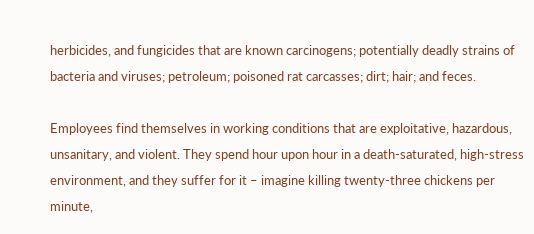herbicides, and fungicides that are known carcinogens; potentially deadly strains of bacteria and viruses; petroleum; poisoned rat carcasses; dirt; hair; and feces.

Employees find themselves in working conditions that are exploitative, hazardous, unsanitary, and violent. They spend hour upon hour in a death-saturated, high-stress environment, and they suffer for it – imagine killing twenty-three chickens per minute,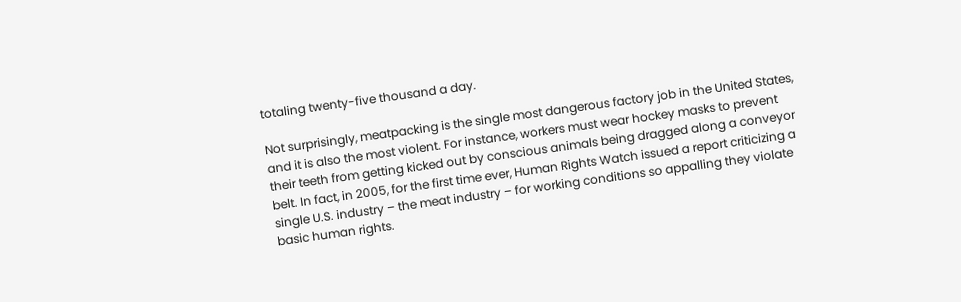totaling twenty-five thousand a day.

Not surprisingly, meatpacking is the single most dangerous factory job in the United States, and it is also the most violent. For instance, workers must wear hockey masks to prevent their teeth from getting kicked out by conscious animals being dragged along a conveyor belt. In fact, in 2005, for the first time ever, Human Rights Watch issued a report criticizing a single U.S. industry – the meat industry – for working conditions so appalling they violate basic human rights.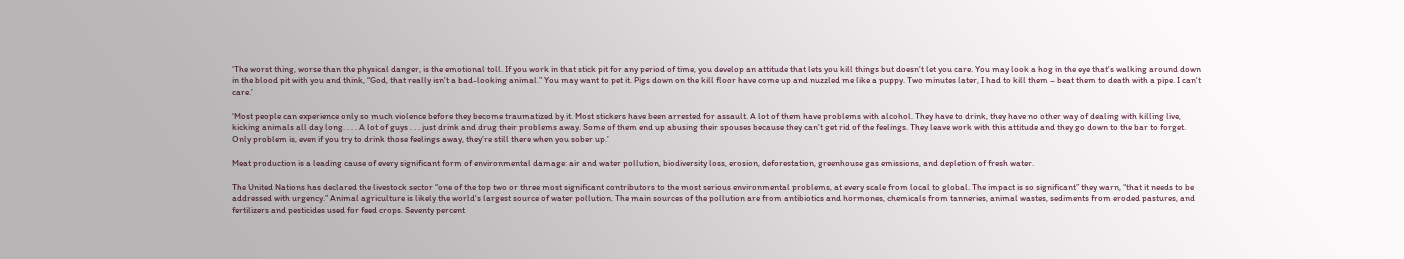‘The worst thing, worse than the physical danger, is the emotional toll. If you work in that stick pit for any period of time, you develop an attitude that lets you kill things but doesn't let you care. You may look a hog in the eye that's walking around down in the blood pit with you and think, “God, that really isn't a bad-looking animal.” You may want to pet it. Pigs down on the kill floor have come up and nuzzled me like a puppy. Two minutes later, I had to kill them – beat them to death with a pipe. I can't care.’

‘Most people can experience only so much violence before they become traumatized by it. Most stickers have been arrested for assault. A lot of them have problems with alcohol. They have to drink, they have no other way of dealing with killing live, kicking animals all day long. . . . A lot of guys . . . just drink and drug their problems away. Some of them end up abusing their spouses because they can't get rid of the feelings. They leave work with this attitude and they go down to the bar to forget. Only problem is, even if you try to drink those feelings away, they're still there when you sober up.’

Meat production is a leading cause of every significant form of environmental damage: air and water pollution, biodiversity loss, erosion, deforestation, greenhouse gas emissions, and depletion of fresh water.

The United Nations has declared the livestock sector “one of the top two or three most significant contributors to the most serious environmental problems, at every scale from local to global. The impact is so significant” they warn, “that it needs to be addressed with urgency.” Animal agriculture is likely the world's largest source of water pollution. The main sources of the pollution are from antibiotics and hormones, chemicals from tanneries, animal wastes, sediments from eroded pastures, and fertilizers and pesticides used for feed crops. Seventy percent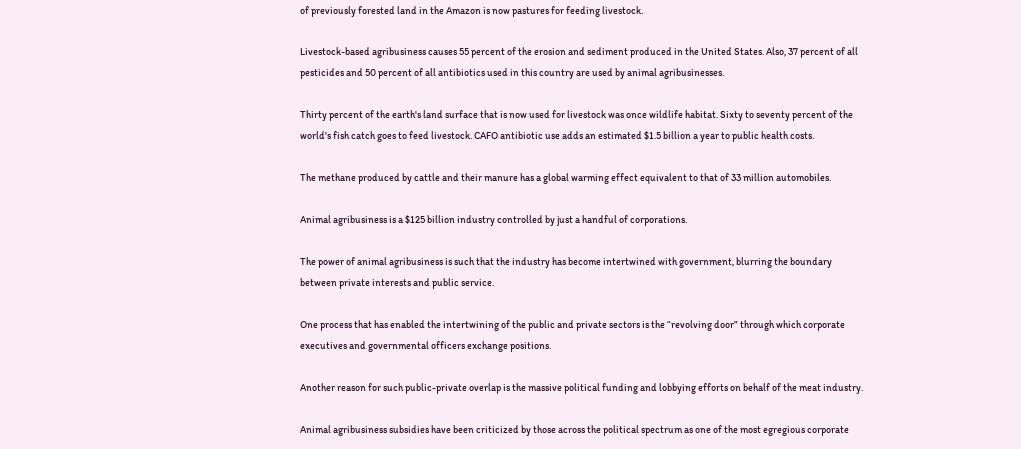of previously forested land in the Amazon is now pastures for feeding livestock.

Livestock-based agribusiness causes 55 percent of the erosion and sediment produced in the United States. Also, 37 percent of all pesticides and 50 percent of all antibiotics used in this country are used by animal agribusinesses.

Thirty percent of the earth's land surface that is now used for livestock was once wildlife habitat. Sixty to seventy percent of the world's fish catch goes to feed livestock. CAFO antibiotic use adds an estimated $1.5 billion a year to public health costs.

The methane produced by cattle and their manure has a global warming effect equivalent to that of 33 million automobiles.

Animal agribusiness is a $125 billion industry controlled by just a handful of corporations.

The power of animal agribusiness is such that the industry has become intertwined with government, blurring the boundary between private interests and public service.

One process that has enabled the intertwining of the public and private sectors is the “revolving door” through which corporate executives and governmental officers exchange positions.

Another reason for such public-private overlap is the massive political funding and lobbying efforts on behalf of the meat industry.

Animal agribusiness subsidies have been criticized by those across the political spectrum as one of the most egregious corporate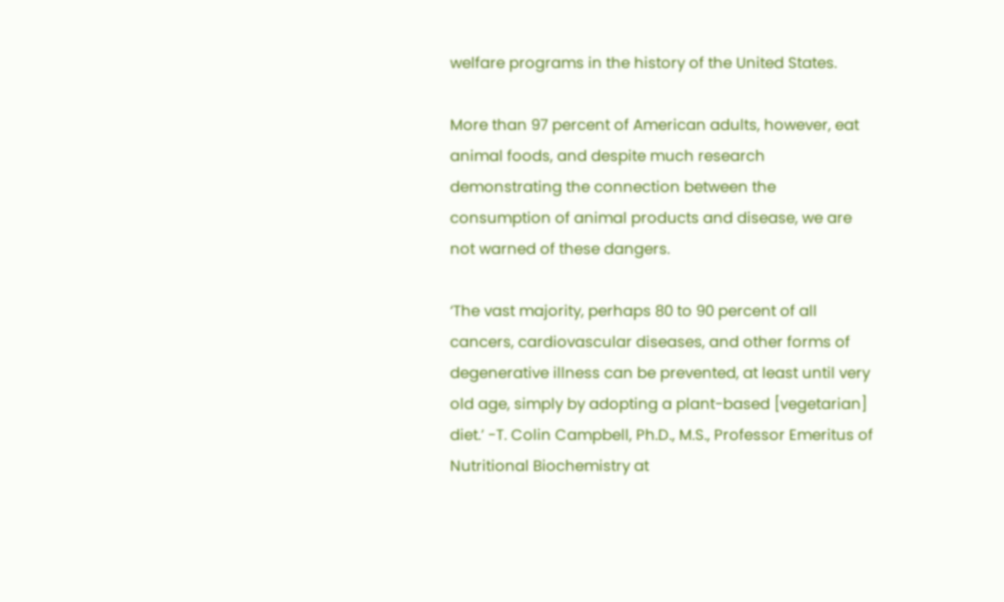welfare programs in the history of the United States.

More than 97 percent of American adults, however, eat animal foods, and despite much research demonstrating the connection between the consumption of animal products and disease, we are not warned of these dangers.

‘The vast majority, perhaps 80 to 90 percent of all cancers, cardiovascular diseases, and other forms of degenerative illness can be prevented, at least until very old age, simply by adopting a plant-based [vegetarian] diet.’ -T. Colin Campbell, Ph.D., M.S., Professor Emeritus of Nutritional Biochemistry at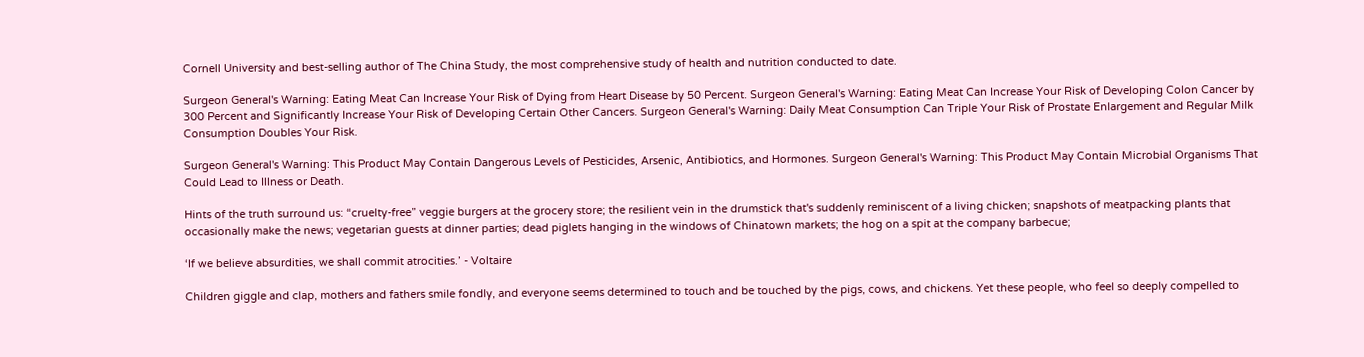Cornell University and best-selling author of The China Study, the most comprehensive study of health and nutrition conducted to date.

Surgeon General's Warning: Eating Meat Can Increase Your Risk of Dying from Heart Disease by 50 Percent. Surgeon General's Warning: Eating Meat Can Increase Your Risk of Developing Colon Cancer by 300 Percent and Significantly Increase Your Risk of Developing Certain Other Cancers. Surgeon General's Warning: Daily Meat Consumption Can Triple Your Risk of Prostate Enlargement and Regular Milk Consumption Doubles Your Risk.

Surgeon General's Warning: This Product May Contain Dangerous Levels of Pesticides, Arsenic, Antibiotics, and Hormones. Surgeon General's Warning: This Product May Contain Microbial Organisms That Could Lead to Illness or Death.

Hints of the truth surround us: “cruelty-free” veggie burgers at the grocery store; the resilient vein in the drumstick that's suddenly reminiscent of a living chicken; snapshots of meatpacking plants that occasionally make the news; vegetarian guests at dinner parties; dead piglets hanging in the windows of Chinatown markets; the hog on a spit at the company barbecue;

‘If we believe absurdities, we shall commit atrocities.’ - Voltaire

Children giggle and clap, mothers and fathers smile fondly, and everyone seems determined to touch and be touched by the pigs, cows, and chickens. Yet these people, who feel so deeply compelled to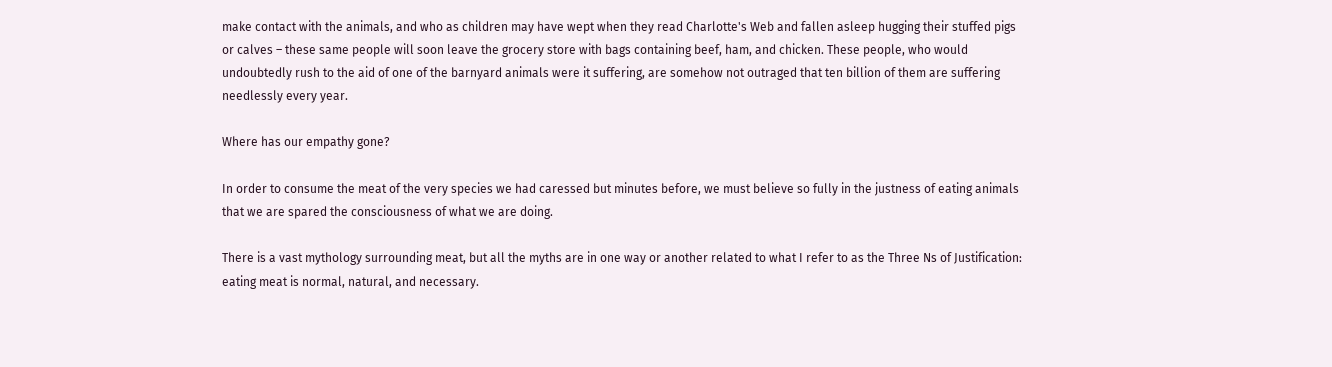make contact with the animals, and who as children may have wept when they read Charlotte's Web and fallen asleep hugging their stuffed pigs or calves – these same people will soon leave the grocery store with bags containing beef, ham, and chicken. These people, who would undoubtedly rush to the aid of one of the barnyard animals were it suffering, are somehow not outraged that ten billion of them are suffering needlessly every year.

Where has our empathy gone?

In order to consume the meat of the very species we had caressed but minutes before, we must believe so fully in the justness of eating animals that we are spared the consciousness of what we are doing.

There is a vast mythology surrounding meat, but all the myths are in one way or another related to what I refer to as the Three Ns of Justification: eating meat is normal, natural, and necessary.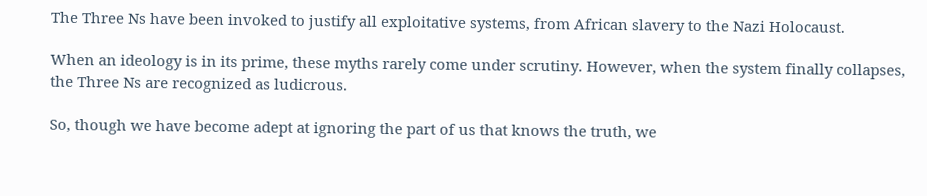The Three Ns have been invoked to justify all exploitative systems, from African slavery to the Nazi Holocaust.

When an ideology is in its prime, these myths rarely come under scrutiny. However, when the system finally collapses, the Three Ns are recognized as ludicrous.

So, though we have become adept at ignoring the part of us that knows the truth, we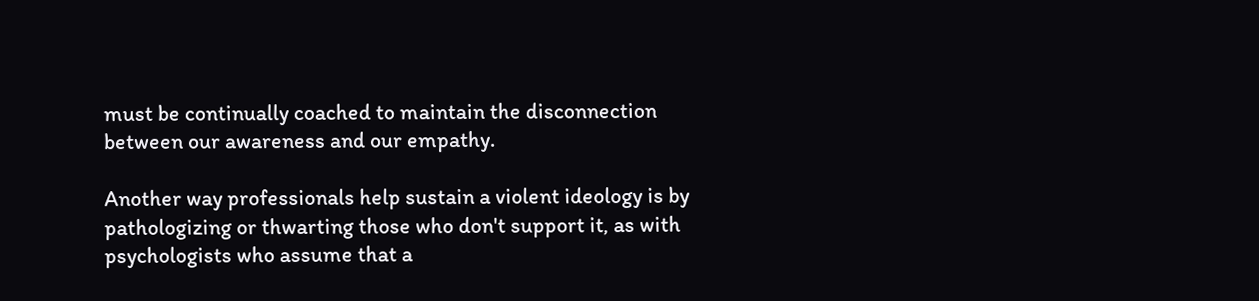must be continually coached to maintain the disconnection between our awareness and our empathy.

Another way professionals help sustain a violent ideology is by pathologizing or thwarting those who don't support it, as with psychologists who assume that a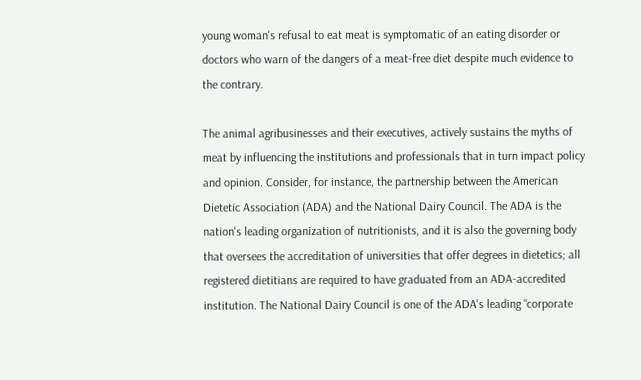young woman's refusal to eat meat is symptomatic of an eating disorder or doctors who warn of the dangers of a meat-free diet despite much evidence to the contrary.

The animal agribusinesses and their executives, actively sustains the myths of meat by influencing the institutions and professionals that in turn impact policy and opinion. Consider, for instance, the partnership between the American Dietetic Association (ADA) and the National Dairy Council. The ADA is the nation's leading organization of nutritionists, and it is also the governing body that oversees the accreditation of universities that offer degrees in dietetics; all registered dietitians are required to have graduated from an ADA-accredited institution. The National Dairy Council is one of the ADA's leading “corporate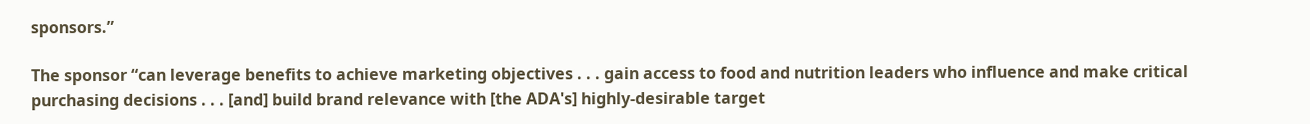sponsors.”

The sponsor “can leverage benefits to achieve marketing objectives . . . gain access to food and nutrition leaders who influence and make critical purchasing decisions . . . [and] build brand relevance with [the ADA's] highly-desirable target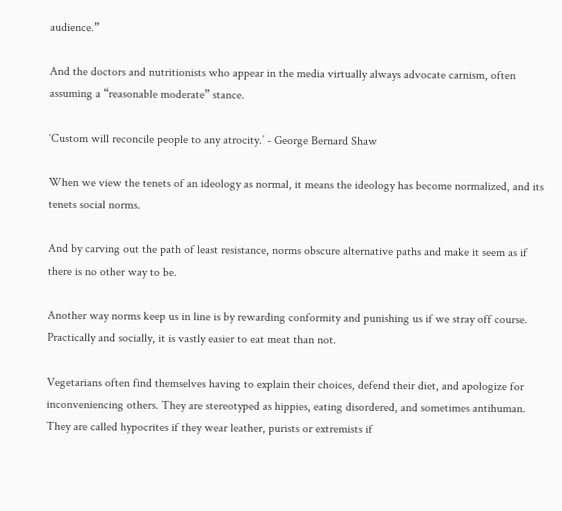audience.”

And the doctors and nutritionists who appear in the media virtually always advocate carnism, often assuming a “reasonable moderate” stance.

‘Custom will reconcile people to any atrocity.’ - George Bernard Shaw

When we view the tenets of an ideology as normal, it means the ideology has become normalized, and its tenets social norms.

And by carving out the path of least resistance, norms obscure alternative paths and make it seem as if there is no other way to be.

Another way norms keep us in line is by rewarding conformity and punishing us if we stray off course. Practically and socially, it is vastly easier to eat meat than not.

Vegetarians often find themselves having to explain their choices, defend their diet, and apologize for inconveniencing others. They are stereotyped as hippies, eating disordered, and sometimes antihuman. They are called hypocrites if they wear leather, purists or extremists if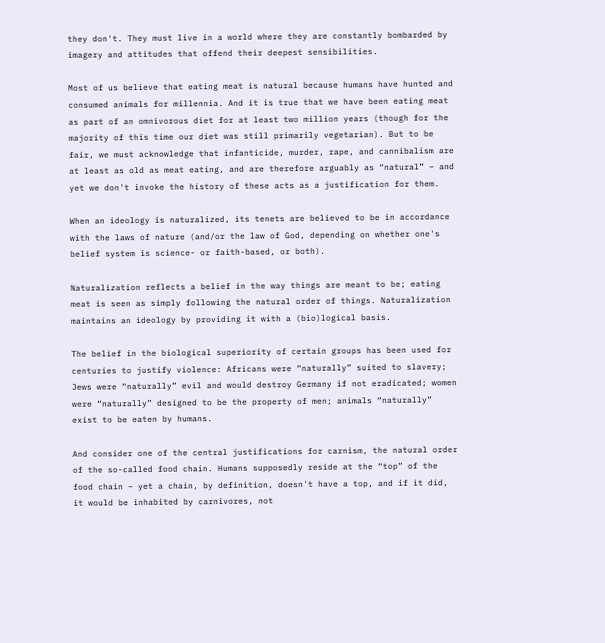they don't. They must live in a world where they are constantly bombarded by imagery and attitudes that offend their deepest sensibilities.

Most of us believe that eating meat is natural because humans have hunted and consumed animals for millennia. And it is true that we have been eating meat as part of an omnivorous diet for at least two million years (though for the majority of this time our diet was still primarily vegetarian). But to be fair, we must acknowledge that infanticide, murder, rape, and cannibalism are at least as old as meat eating, and are therefore arguably as “natural” – and yet we don't invoke the history of these acts as a justification for them.

When an ideology is naturalized, its tenets are believed to be in accordance with the laws of nature (and/or the law of God, depending on whether one's belief system is science- or faith-based, or both).

Naturalization reflects a belief in the way things are meant to be; eating meat is seen as simply following the natural order of things. Naturalization maintains an ideology by providing it with a (bio)logical basis.

The belief in the biological superiority of certain groups has been used for centuries to justify violence: Africans were “naturally” suited to slavery; Jews were “naturally” evil and would destroy Germany if not eradicated; women were “naturally” designed to be the property of men; animals “naturally” exist to be eaten by humans.

And consider one of the central justifications for carnism, the natural order of the so-called food chain. Humans supposedly reside at the “top” of the food chain – yet a chain, by definition, doesn't have a top, and if it did, it would be inhabited by carnivores, not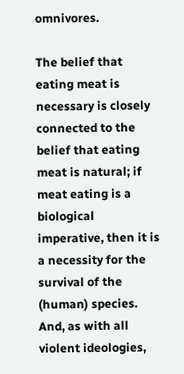omnivores.

The belief that eating meat is necessary is closely connected to the belief that eating meat is natural; if meat eating is a biological imperative, then it is a necessity for the survival of the (human) species. And, as with all violent ideologies,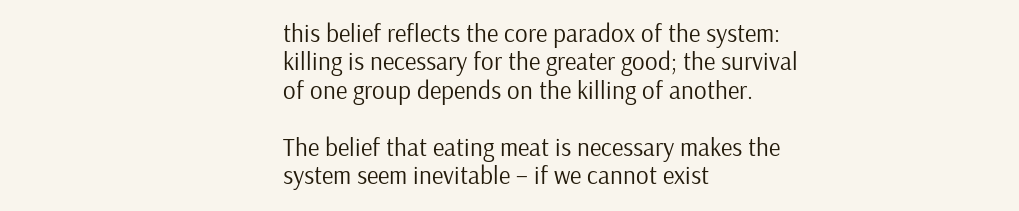this belief reflects the core paradox of the system: killing is necessary for the greater good; the survival of one group depends on the killing of another.

The belief that eating meat is necessary makes the system seem inevitable – if we cannot exist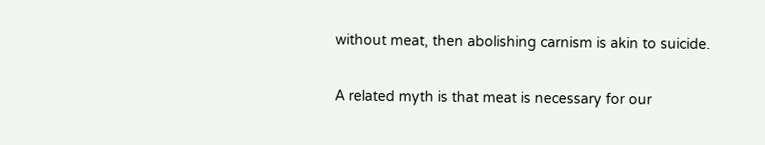without meat, then abolishing carnism is akin to suicide.

A related myth is that meat is necessary for our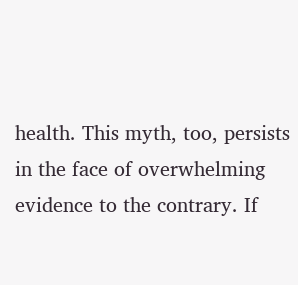health. This myth, too, persists in the face of overwhelming evidence to the contrary. If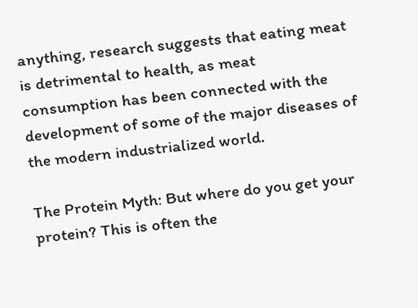anything, research suggests that eating meat is detrimental to health, as meat consumption has been connected with the development of some of the major diseases of the modern industrialized world.

The Protein Myth: But where do you get your protein? This is often the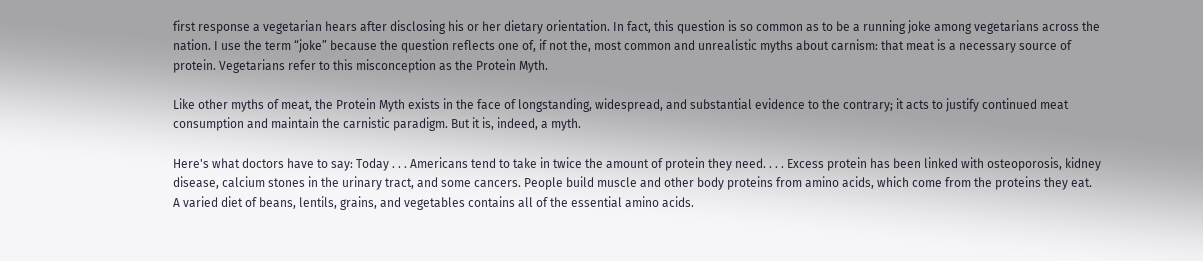first response a vegetarian hears after disclosing his or her dietary orientation. In fact, this question is so common as to be a running joke among vegetarians across the nation. I use the term “joke” because the question reflects one of, if not the, most common and unrealistic myths about carnism: that meat is a necessary source of protein. Vegetarians refer to this misconception as the Protein Myth.

Like other myths of meat, the Protein Myth exists in the face of longstanding, widespread, and substantial evidence to the contrary; it acts to justify continued meat consumption and maintain the carnistic paradigm. But it is, indeed, a myth.

Here's what doctors have to say: Today . . . Americans tend to take in twice the amount of protein they need. . . . Excess protein has been linked with osteoporosis, kidney disease, calcium stones in the urinary tract, and some cancers. People build muscle and other body proteins from amino acids, which come from the proteins they eat. A varied diet of beans, lentils, grains, and vegetables contains all of the essential amino acids.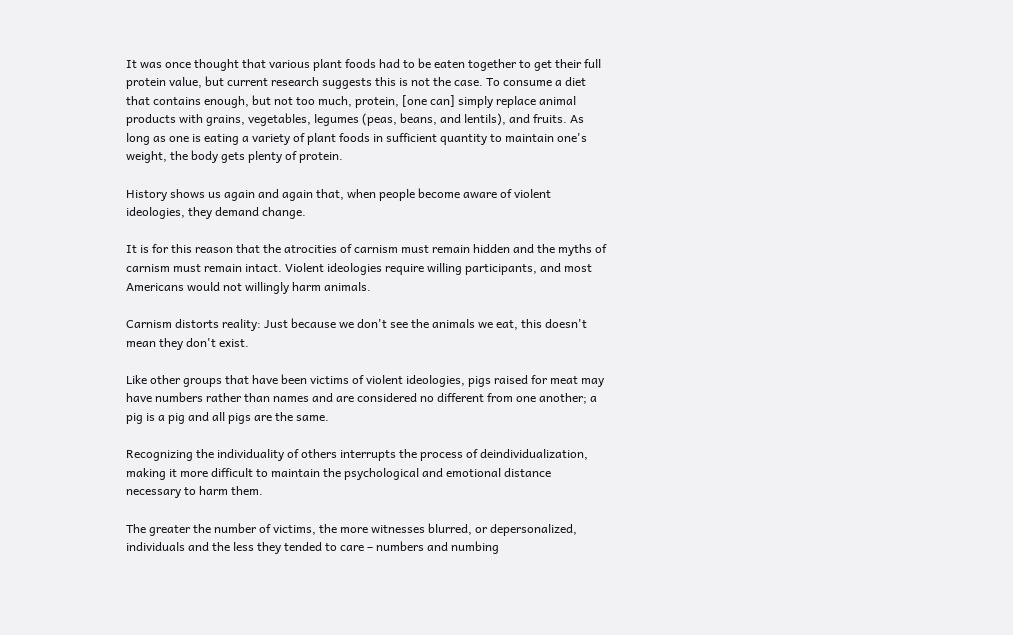It was once thought that various plant foods had to be eaten together to get their full protein value, but current research suggests this is not the case. To consume a diet that contains enough, but not too much, protein, [one can] simply replace animal products with grains, vegetables, legumes (peas, beans, and lentils), and fruits. As long as one is eating a variety of plant foods in sufficient quantity to maintain one's weight, the body gets plenty of protein.

History shows us again and again that, when people become aware of violent ideologies, they demand change.

It is for this reason that the atrocities of carnism must remain hidden and the myths of carnism must remain intact. Violent ideologies require willing participants, and most Americans would not willingly harm animals.

Carnism distorts reality: Just because we don't see the animals we eat, this doesn't mean they don't exist.

Like other groups that have been victims of violent ideologies, pigs raised for meat may have numbers rather than names and are considered no different from one another; a pig is a pig and all pigs are the same.

Recognizing the individuality of others interrupts the process of deindividualization, making it more difficult to maintain the psychological and emotional distance necessary to harm them.

The greater the number of victims, the more witnesses blurred, or depersonalized, individuals and the less they tended to care – numbers and numbing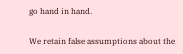go hand in hand.

We retain false assumptions about the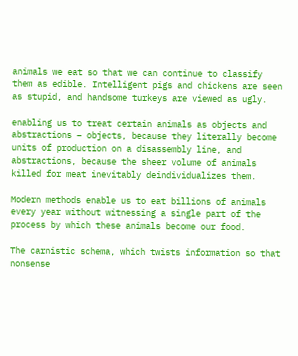animals we eat so that we can continue to classify them as edible. Intelligent pigs and chickens are seen as stupid, and handsome turkeys are viewed as ugly.

enabling us to treat certain animals as objects and abstractions – objects, because they literally become units of production on a disassembly line, and abstractions, because the sheer volume of animals killed for meat inevitably deindividualizes them.

Modern methods enable us to eat billions of animals every year without witnessing a single part of the process by which these animals become our food.

The carnistic schema, which twists information so that nonsense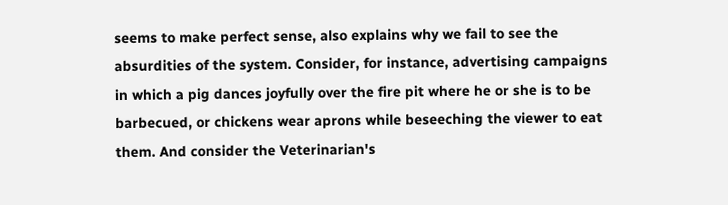seems to make perfect sense, also explains why we fail to see the absurdities of the system. Consider, for instance, advertising campaigns in which a pig dances joyfully over the fire pit where he or she is to be barbecued, or chickens wear aprons while beseeching the viewer to eat them. And consider the Veterinarian's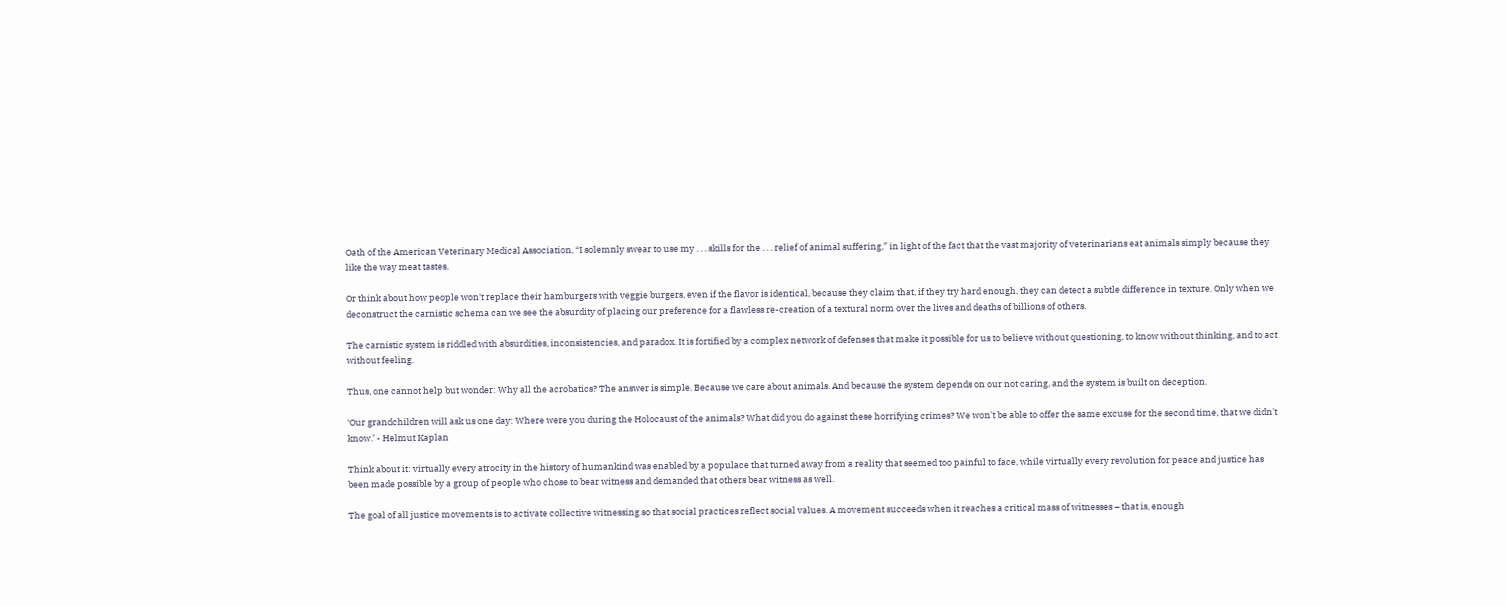Oath of the American Veterinary Medical Association, “I solemnly swear to use my . . . skills for the . . . relief of animal suffering,” in light of the fact that the vast majority of veterinarians eat animals simply because they like the way meat tastes.

Or think about how people won't replace their hamburgers with veggie burgers, even if the flavor is identical, because they claim that, if they try hard enough, they can detect a subtle difference in texture. Only when we deconstruct the carnistic schema can we see the absurdity of placing our preference for a flawless re-creation of a textural norm over the lives and deaths of billions of others.

The carnistic system is riddled with absurdities, inconsistencies, and paradox. It is fortified by a complex network of defenses that make it possible for us to believe without questioning, to know without thinking, and to act without feeling.

Thus, one cannot help but wonder: Why all the acrobatics? The answer is simple. Because we care about animals. And because the system depends on our not caring, and the system is built on deception.

‘Our grandchildren will ask us one day: Where were you during the Holocaust of the animals? What did you do against these horrifying crimes? We won't be able to offer the same excuse for the second time, that we didn't know.’ - Helmut Kaplan

Think about it: virtually every atrocity in the history of humankind was enabled by a populace that turned away from a reality that seemed too painful to face, while virtually every revolution for peace and justice has been made possible by a group of people who chose to bear witness and demanded that others bear witness as well.

The goal of all justice movements is to activate collective witnessing so that social practices reflect social values. A movement succeeds when it reaches a critical mass of witnesses – that is, enough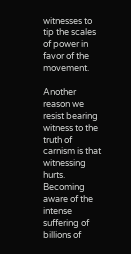witnesses to tip the scales of power in favor of the movement.

Another reason we resist bearing witness to the truth of carnism is that witnessing hurts. Becoming aware of the intense suffering of billions of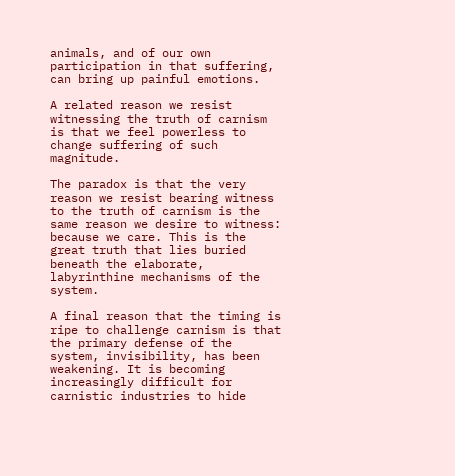animals, and of our own participation in that suffering, can bring up painful emotions.

A related reason we resist witnessing the truth of carnism is that we feel powerless to change suffering of such magnitude.

The paradox is that the very reason we resist bearing witness to the truth of carnism is the same reason we desire to witness: because we care. This is the great truth that lies buried beneath the elaborate, labyrinthine mechanisms of the system.

A final reason that the timing is ripe to challenge carnism is that the primary defense of the system, invisibility, has been weakening. It is becoming increasingly difficult for carnistic industries to hide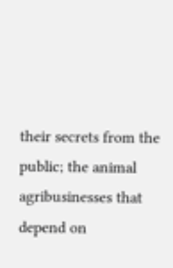their secrets from the public; the animal agribusinesses that depend on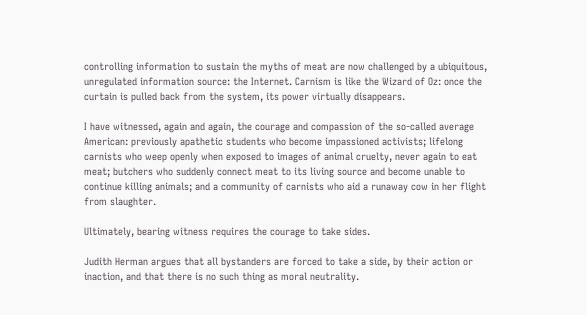controlling information to sustain the myths of meat are now challenged by a ubiquitous, unregulated information source: the Internet. Carnism is like the Wizard of Oz: once the curtain is pulled back from the system, its power virtually disappears.

I have witnessed, again and again, the courage and compassion of the so-called average American: previously apathetic students who become impassioned activists; lifelong carnists who weep openly when exposed to images of animal cruelty, never again to eat meat; butchers who suddenly connect meat to its living source and become unable to continue killing animals; and a community of carnists who aid a runaway cow in her flight from slaughter.

Ultimately, bearing witness requires the courage to take sides.

Judith Herman argues that all bystanders are forced to take a side, by their action or inaction, and that there is no such thing as moral neutrality.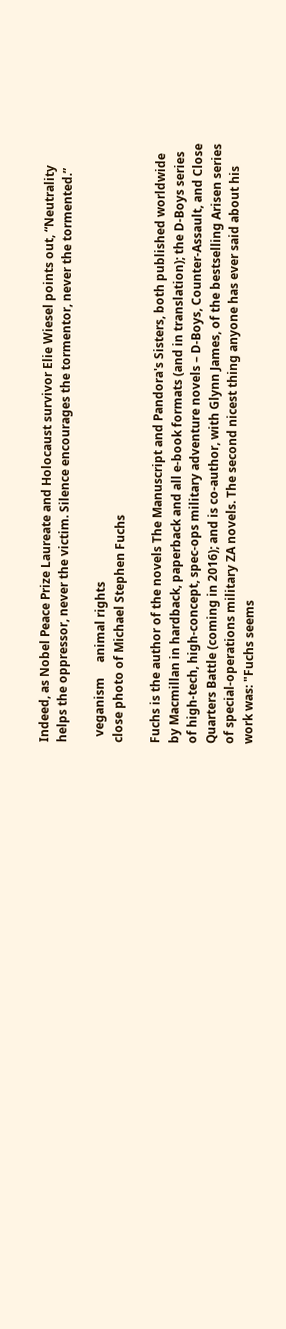Indeed, as Nobel Peace Prize Laureate and Holocaust survivor Elie Wiesel points out, “Neutrality helps the oppressor, never the victim. Silence encourages the tormentor, never the tormented.”

  veganism     animal rights
close photo of Michael Stephen Fuchs

Fuchs is the author of the novels The Manuscript and Pandora's Sisters, both published worldwide by Macmillan in hardback, paperback and all e-book formats (and in translation); the D-Boys series of high-tech, high-concept, spec-ops military adventure novels – D-Boys, Counter-Assault, and Close Quarters Battle (coming in 2016); and is co-author, with Glynn James, of the bestselling Arisen series of special-operations military ZA novels. The second nicest thing anyone has ever said about his work was: "Fuchs seems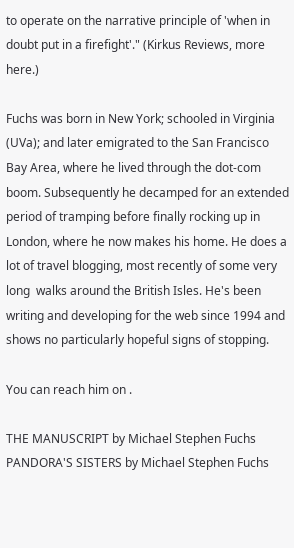to operate on the narrative principle of 'when in doubt put in a firefight'." (Kirkus Reviews, more here.)

Fuchs was born in New York; schooled in Virginia (UVa); and later emigrated to the San Francisco Bay Area, where he lived through the dot-com boom. Subsequently he decamped for an extended period of tramping before finally rocking up in London, where he now makes his home. He does a lot of travel blogging, most recently of some very  long  walks around the British Isles. He's been writing and developing for the web since 1994 and shows no particularly hopeful signs of stopping.

You can reach him on .

THE MANUSCRIPT by Michael Stephen Fuchs
PANDORA'S SISTERS by Michael Stephen Fuchs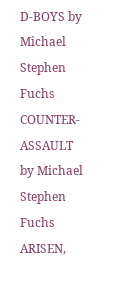D-BOYS by Michael Stephen Fuchs
COUNTER-ASSAULT by Michael Stephen Fuchs
ARISEN,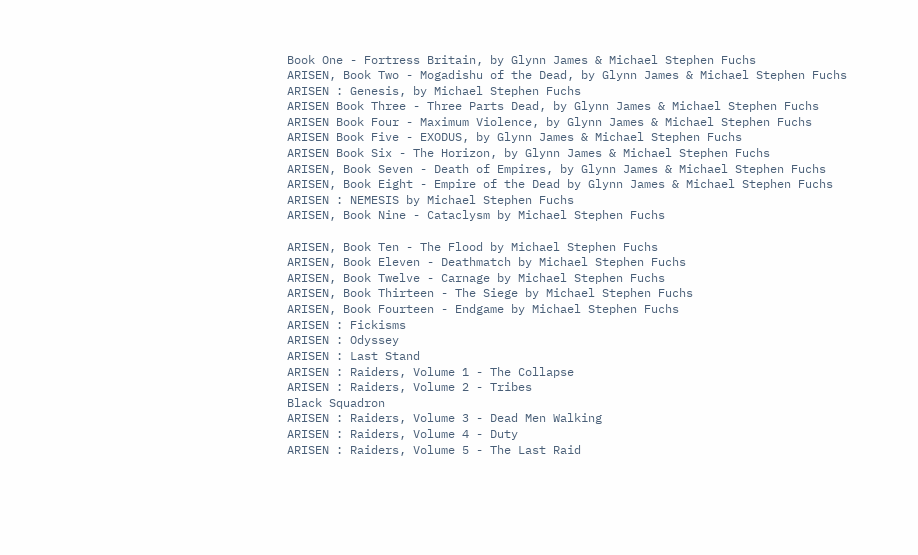Book One - Fortress Britain, by Glynn James & Michael Stephen Fuchs
ARISEN, Book Two - Mogadishu of the Dead, by Glynn James & Michael Stephen Fuchs
ARISEN : Genesis, by Michael Stephen Fuchs
ARISEN Book Three - Three Parts Dead, by Glynn James & Michael Stephen Fuchs
ARISEN Book Four - Maximum Violence, by Glynn James & Michael Stephen Fuchs
ARISEN Book Five - EXODUS, by Glynn James & Michael Stephen Fuchs
ARISEN Book Six - The Horizon, by Glynn James & Michael Stephen Fuchs
ARISEN, Book Seven - Death of Empires, by Glynn James & Michael Stephen Fuchs
ARISEN, Book Eight - Empire of the Dead by Glynn James & Michael Stephen Fuchs
ARISEN : NEMESIS by Michael Stephen Fuchs
ARISEN, Book Nine - Cataclysm by Michael Stephen Fuchs

ARISEN, Book Ten - The Flood by Michael Stephen Fuchs
ARISEN, Book Eleven - Deathmatch by Michael Stephen Fuchs
ARISEN, Book Twelve - Carnage by Michael Stephen Fuchs
ARISEN, Book Thirteen - The Siege by Michael Stephen Fuchs
ARISEN, Book Fourteen - Endgame by Michael Stephen Fuchs
ARISEN : Fickisms
ARISEN : Odyssey
ARISEN : Last Stand
ARISEN : Raiders, Volume 1 - The Collapse
ARISEN : Raiders, Volume 2 - Tribes
Black Squadron
ARISEN : Raiders, Volume 3 - Dead Men Walking
ARISEN : Raiders, Volume 4 - Duty
ARISEN : Raiders, Volume 5 - The Last Raid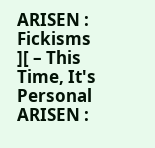ARISEN : Fickisms ][ – This Time, It's Personal
ARISEN :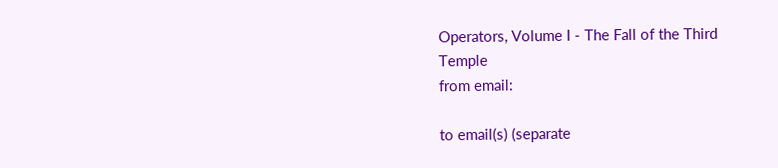Operators, Volume I - The Fall of the Third Temple
from email:

to email(s) (separate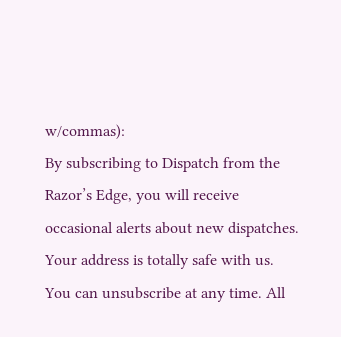w/commas):
By subscribing to Dispatch from the Razor’s Edge, you will receive occasional alerts about new dispatches. Your address is totally safe with us. You can unsubscribe at any time. All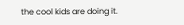the cool kids are doing it.